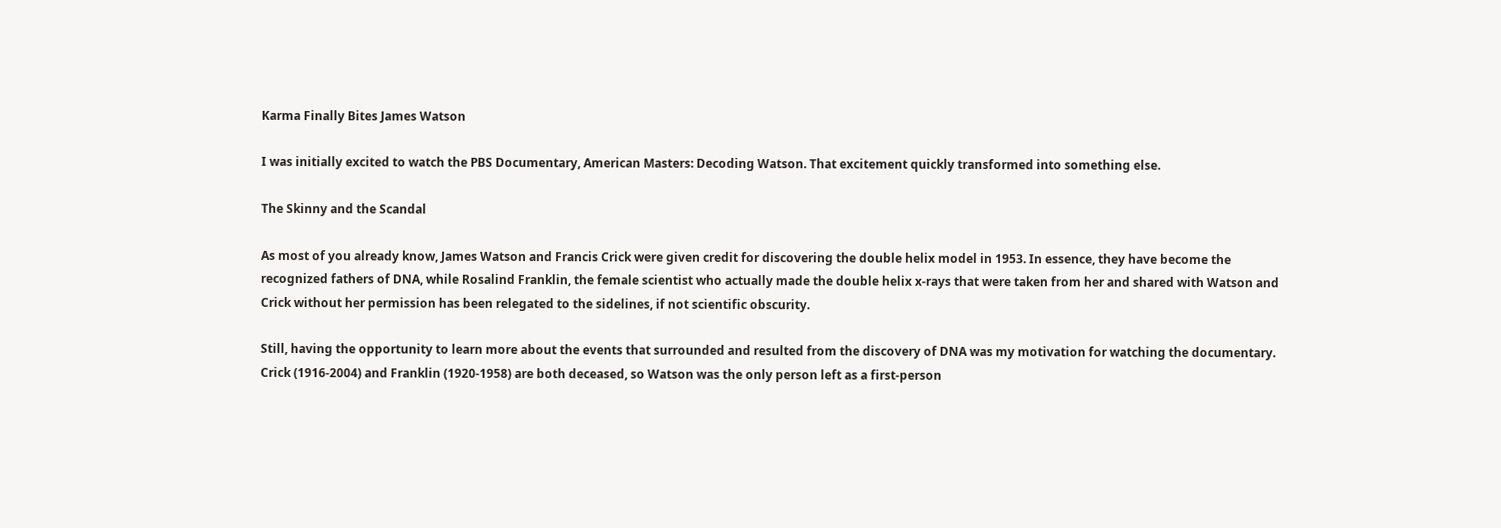Karma Finally Bites James Watson

I was initially excited to watch the PBS Documentary, American Masters: Decoding Watson. That excitement quickly transformed into something else.

The Skinny and the Scandal

As most of you already know, James Watson and Francis Crick were given credit for discovering the double helix model in 1953. In essence, they have become the recognized fathers of DNA, while Rosalind Franklin, the female scientist who actually made the double helix x-rays that were taken from her and shared with Watson and Crick without her permission has been relegated to the sidelines, if not scientific obscurity.

Still, having the opportunity to learn more about the events that surrounded and resulted from the discovery of DNA was my motivation for watching the documentary. Crick (1916-2004) and Franklin (1920-1958) are both deceased, so Watson was the only person left as a first-person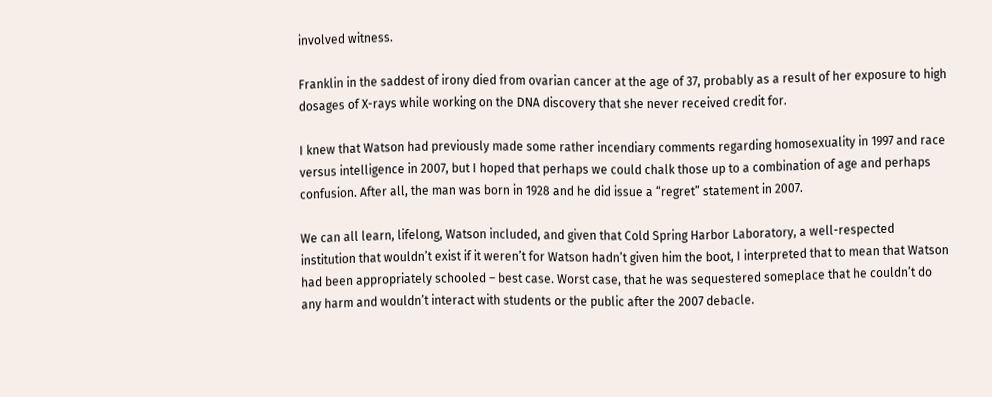involved witness.

Franklin in the saddest of irony died from ovarian cancer at the age of 37, probably as a result of her exposure to high dosages of X-rays while working on the DNA discovery that she never received credit for.

I knew that Watson had previously made some rather incendiary comments regarding homosexuality in 1997 and race versus intelligence in 2007, but I hoped that perhaps we could chalk those up to a combination of age and perhaps confusion. After all, the man was born in 1928 and he did issue a “regret” statement in 2007.

We can all learn, lifelong, Watson included, and given that Cold Spring Harbor Laboratory, a well-respected institution that wouldn’t exist if it weren’t for Watson hadn’t given him the boot, I interpreted that to mean that Watson had been appropriately schooled – best case. Worst case, that he was sequestered someplace that he couldn’t do any harm and wouldn’t interact with students or the public after the 2007 debacle.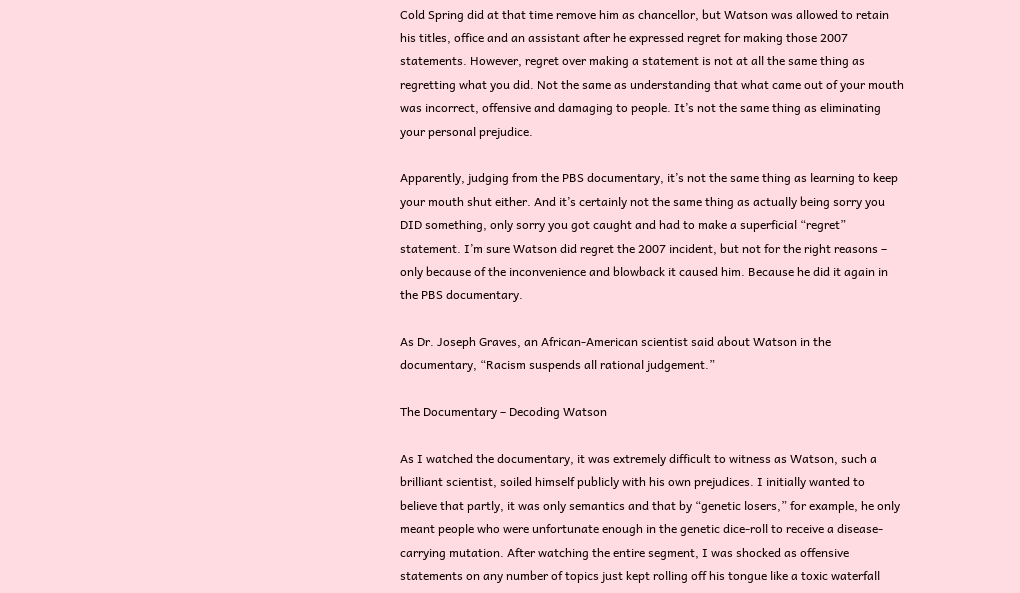Cold Spring did at that time remove him as chancellor, but Watson was allowed to retain his titles, office and an assistant after he expressed regret for making those 2007 statements. However, regret over making a statement is not at all the same thing as regretting what you did. Not the same as understanding that what came out of your mouth was incorrect, offensive and damaging to people. It’s not the same thing as eliminating your personal prejudice.

Apparently, judging from the PBS documentary, it’s not the same thing as learning to keep your mouth shut either. And it’s certainly not the same thing as actually being sorry you DID something, only sorry you got caught and had to make a superficial “regret” statement. I’m sure Watson did regret the 2007 incident, but not for the right reasons – only because of the inconvenience and blowback it caused him. Because he did it again in the PBS documentary.

As Dr. Joseph Graves, an African-American scientist said about Watson in the documentary, “Racism suspends all rational judgement.”

The Documentary – Decoding Watson

As I watched the documentary, it was extremely difficult to witness as Watson, such a brilliant scientist, soiled himself publicly with his own prejudices. I initially wanted to believe that partly, it was only semantics and that by “genetic losers,” for example, he only meant people who were unfortunate enough in the genetic dice-roll to receive a disease-carrying mutation. After watching the entire segment, I was shocked as offensive statements on any number of topics just kept rolling off his tongue like a toxic waterfall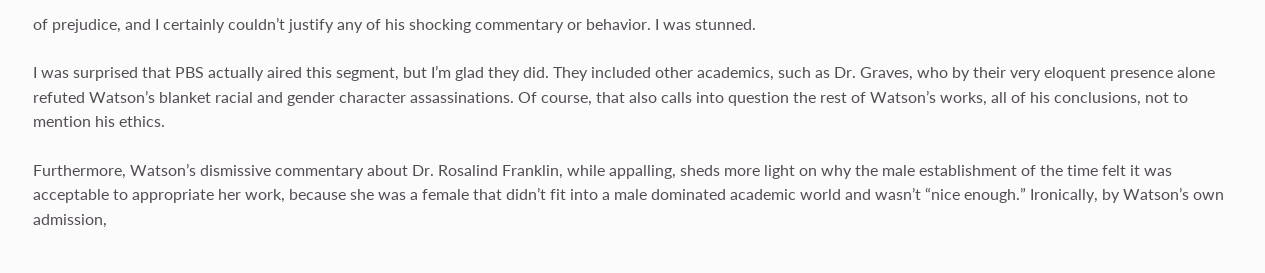of prejudice, and I certainly couldn’t justify any of his shocking commentary or behavior. I was stunned.

I was surprised that PBS actually aired this segment, but I’m glad they did. They included other academics, such as Dr. Graves, who by their very eloquent presence alone refuted Watson’s blanket racial and gender character assassinations. Of course, that also calls into question the rest of Watson’s works, all of his conclusions, not to mention his ethics.

Furthermore, Watson’s dismissive commentary about Dr. Rosalind Franklin, while appalling, sheds more light on why the male establishment of the time felt it was acceptable to appropriate her work, because she was a female that didn’t fit into a male dominated academic world and wasn’t “nice enough.” Ironically, by Watson’s own admission,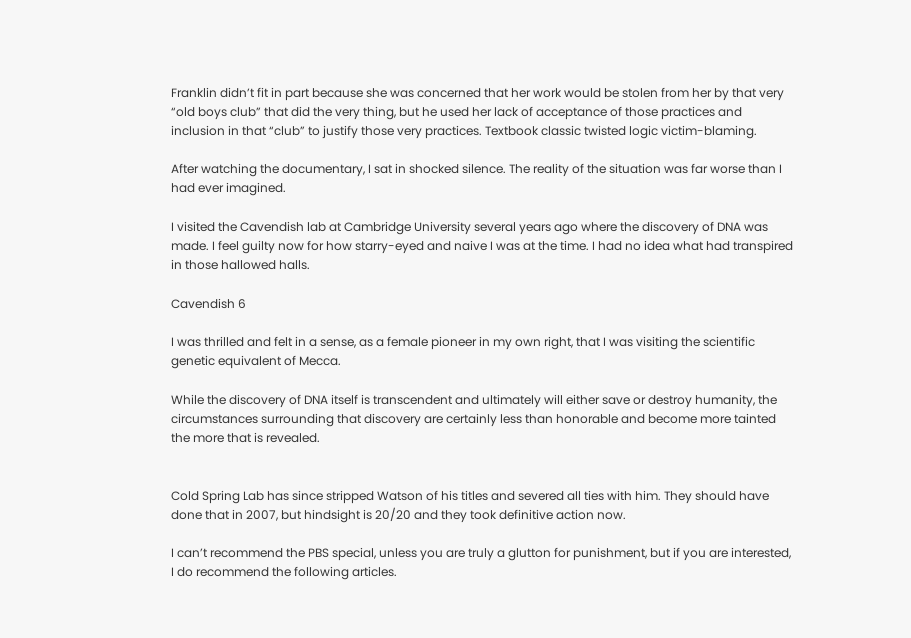Franklin didn’t fit in part because she was concerned that her work would be stolen from her by that very “old boys club” that did the very thing, but he used her lack of acceptance of those practices and inclusion in that “club” to justify those very practices. Textbook classic twisted logic victim-blaming.

After watching the documentary, I sat in shocked silence. The reality of the situation was far worse than I had ever imagined.

I visited the Cavendish lab at Cambridge University several years ago where the discovery of DNA was made. I feel guilty now for how starry-eyed and naive I was at the time. I had no idea what had transpired in those hallowed halls.

Cavendish 6

I was thrilled and felt in a sense, as a female pioneer in my own right, that I was visiting the scientific genetic equivalent of Mecca.

While the discovery of DNA itself is transcendent and ultimately will either save or destroy humanity, the circumstances surrounding that discovery are certainly less than honorable and become more tainted the more that is revealed.


Cold Spring Lab has since stripped Watson of his titles and severed all ties with him. They should have done that in 2007, but hindsight is 20/20 and they took definitive action now.

I can’t recommend the PBS special, unless you are truly a glutton for punishment, but if you are interested, I do recommend the following articles.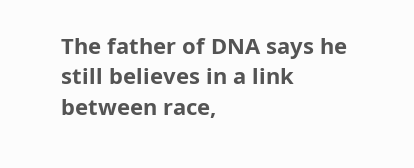The father of DNA says he still believes in a link between race,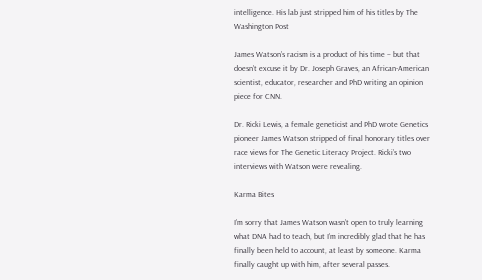intelligence. His lab just stripped him of his titles by The Washington Post

James Watson’s racism is a product of his time – but that doesn’t excuse it by Dr. Joseph Graves, an African-American scientist, educator, researcher and PhD writing an opinion piece for CNN.

Dr. Ricki Lewis, a female geneticist and PhD wrote Genetics pioneer James Watson stripped of final honorary titles over race views for The Genetic Literacy Project. Ricki’s two interviews with Watson were revealing.

Karma Bites

I’m sorry that James Watson wasn’t open to truly learning what DNA had to teach, but I’m incredibly glad that he has finally been held to account, at least by someone. Karma finally caught up with him, after several passes.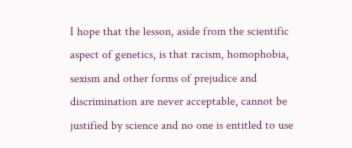I hope that the lesson, aside from the scientific aspect of genetics, is that racism, homophobia, sexism and other forms of prejudice and discrimination are never acceptable, cannot be justified by science and no one is entitled to use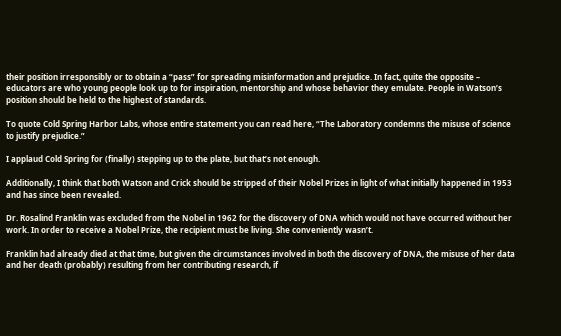their position irresponsibly or to obtain a “pass” for spreading misinformation and prejudice. In fact, quite the opposite – educators are who young people look up to for inspiration, mentorship and whose behavior they emulate. People in Watson’s position should be held to the highest of standards.

To quote Cold Spring Harbor Labs, whose entire statement you can read here, “The Laboratory condemns the misuse of science to justify prejudice.”

I applaud Cold Spring for (finally) stepping up to the plate, but that’s not enough.

Additionally, I think that both Watson and Crick should be stripped of their Nobel Prizes in light of what initially happened in 1953 and has since been revealed.

Dr. Rosalind Franklin was excluded from the Nobel in 1962 for the discovery of DNA which would not have occurred without her work. In order to receive a Nobel Prize, the recipient must be living. She conveniently wasn’t.

Franklin had already died at that time, but given the circumstances involved in both the discovery of DNA, the misuse of her data and her death (probably) resulting from her contributing research, if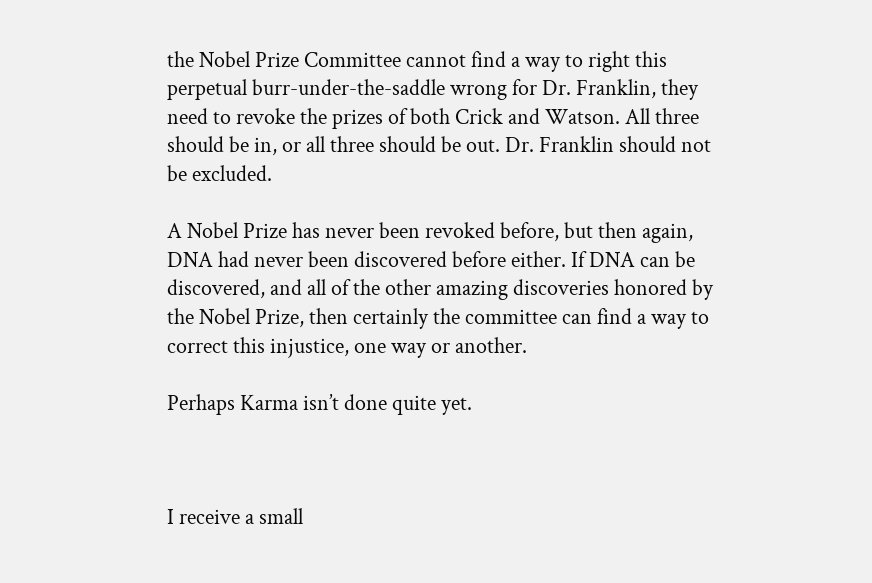the Nobel Prize Committee cannot find a way to right this perpetual burr-under-the-saddle wrong for Dr. Franklin, they need to revoke the prizes of both Crick and Watson. All three should be in, or all three should be out. Dr. Franklin should not be excluded.

A Nobel Prize has never been revoked before, but then again, DNA had never been discovered before either. If DNA can be discovered, and all of the other amazing discoveries honored by the Nobel Prize, then certainly the committee can find a way to correct this injustice, one way or another.

Perhaps Karma isn’t done quite yet.



I receive a small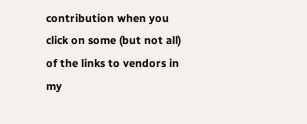contribution when you click on some (but not all) of the links to vendors in my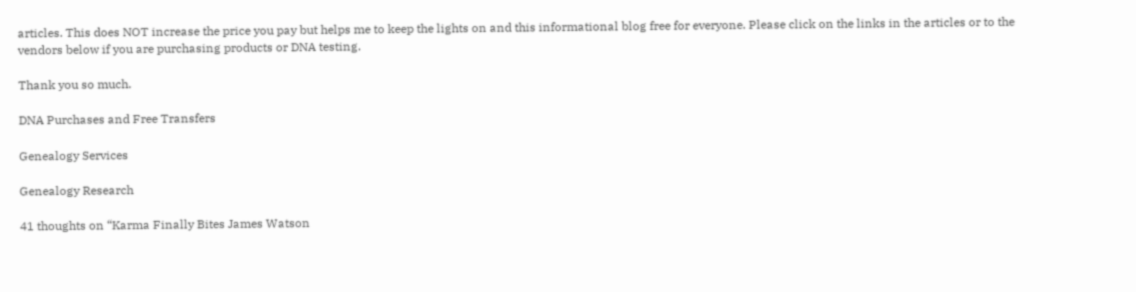articles. This does NOT increase the price you pay but helps me to keep the lights on and this informational blog free for everyone. Please click on the links in the articles or to the vendors below if you are purchasing products or DNA testing.

Thank you so much.

DNA Purchases and Free Transfers

Genealogy Services

Genealogy Research

41 thoughts on “Karma Finally Bites James Watson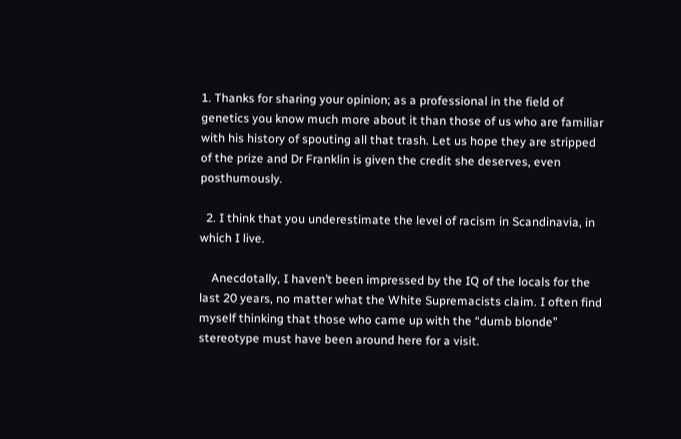1. Thanks for sharing your opinion; as a professional in the field of genetics you know much more about it than those of us who are familiar with his history of spouting all that trash. Let us hope they are stripped of the prize and Dr Franklin is given the credit she deserves, even posthumously.

  2. I think that you underestimate the level of racism in Scandinavia, in which I live.

    Anecdotally, I haven’t been impressed by the IQ of the locals for the last 20 years, no matter what the White Supremacists claim. I often find myself thinking that those who came up with the “dumb blonde” stereotype must have been around here for a visit.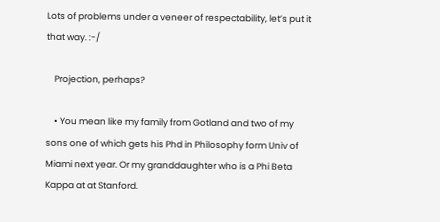Lots of problems under a veneer of respectability, let’s put it that way. :-/

    Projection, perhaps?

    • You mean like my family from Gotland and two of my sons one of which gets his Phd in Philosophy form Univ of Miami next year. Or my granddaughter who is a Phi Beta Kappa at at Stanford.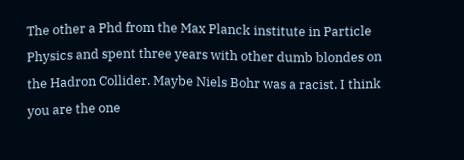The other a Phd from the Max Planck institute in Particle Physics and spent three years with other dumb blondes on the Hadron Collider. Maybe Niels Bohr was a racist. I think you are the one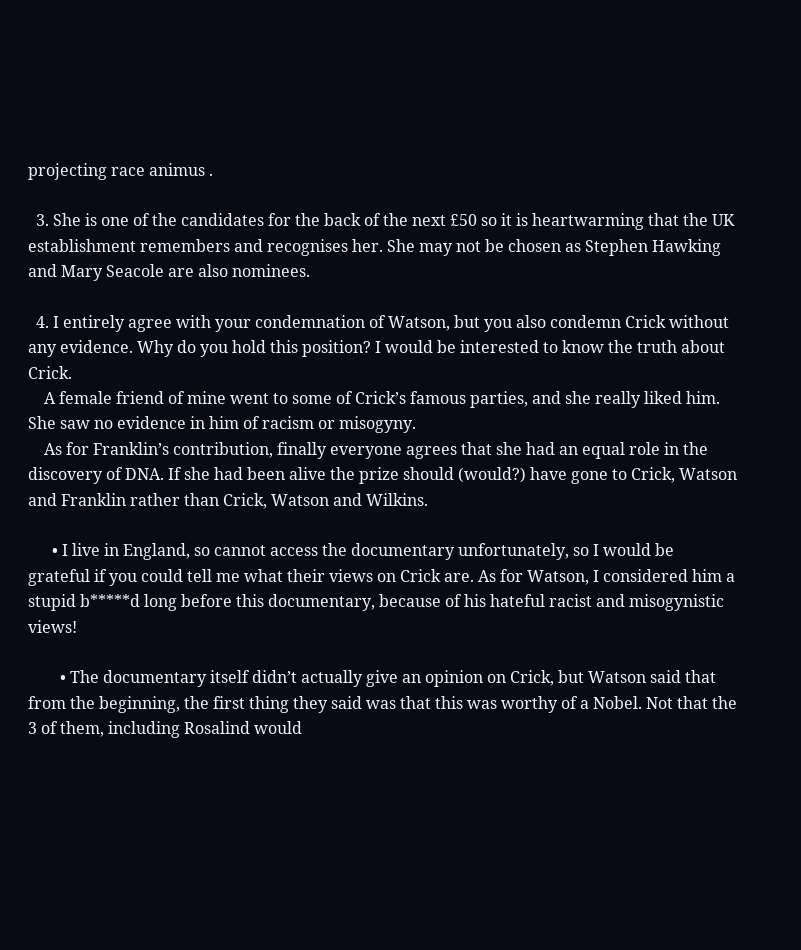projecting race animus .

  3. She is one of the candidates for the back of the next £50 so it is heartwarming that the UK establishment remembers and recognises her. She may not be chosen as Stephen Hawking and Mary Seacole are also nominees.

  4. I entirely agree with your condemnation of Watson, but you also condemn Crick without any evidence. Why do you hold this position? I would be interested to know the truth about Crick.
    A female friend of mine went to some of Crick’s famous parties, and she really liked him. She saw no evidence in him of racism or misogyny.
    As for Franklin’s contribution, finally everyone agrees that she had an equal role in the discovery of DNA. If she had been alive the prize should (would?) have gone to Crick, Watson and Franklin rather than Crick, Watson and Wilkins.

      • I live in England, so cannot access the documentary unfortunately, so I would be grateful if you could tell me what their views on Crick are. As for Watson, I considered him a stupid b*****d long before this documentary, because of his hateful racist and misogynistic views!

        • The documentary itself didn’t actually give an opinion on Crick, but Watson said that from the beginning, the first thing they said was that this was worthy of a Nobel. Not that the 3 of them, including Rosalind would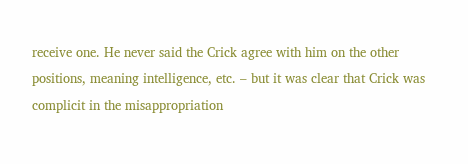receive one. He never said the Crick agree with him on the other positions, meaning intelligence, etc. – but it was clear that Crick was complicit in the misappropriation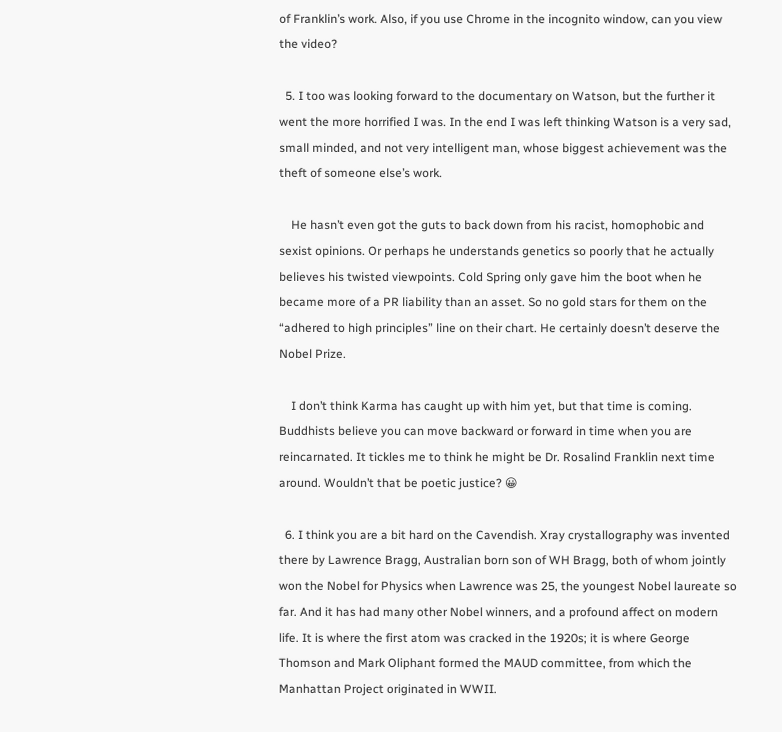of Franklin’s work. Also, if you use Chrome in the incognito window, can you view the video?

  5. I too was looking forward to the documentary on Watson, but the further it went the more horrified I was. In the end I was left thinking Watson is a very sad, small minded, and not very intelligent man, whose biggest achievement was the theft of someone else’s work.

    He hasn’t even got the guts to back down from his racist, homophobic and sexist opinions. Or perhaps he understands genetics so poorly that he actually believes his twisted viewpoints. Cold Spring only gave him the boot when he became more of a PR liability than an asset. So no gold stars for them on the “adhered to high principles” line on their chart. He certainly doesn’t deserve the Nobel Prize.

    I don’t think Karma has caught up with him yet, but that time is coming. Buddhists believe you can move backward or forward in time when you are reincarnated. It tickles me to think he might be Dr. Rosalind Franklin next time around. Wouldn’t that be poetic justice? 😀

  6. I think you are a bit hard on the Cavendish. Xray crystallography was invented there by Lawrence Bragg, Australian born son of WH Bragg, both of whom jointly won the Nobel for Physics when Lawrence was 25, the youngest Nobel laureate so far. And it has had many other Nobel winners, and a profound affect on modern life. It is where the first atom was cracked in the 1920s; it is where George Thomson and Mark Oliphant formed the MAUD committee, from which the Manhattan Project originated in WWII.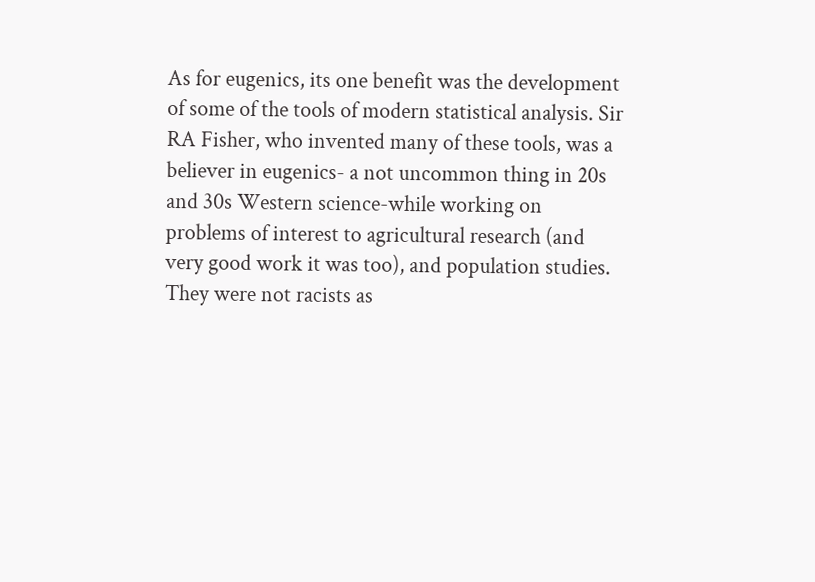As for eugenics, its one benefit was the development of some of the tools of modern statistical analysis. Sir RA Fisher, who invented many of these tools, was a believer in eugenics- a not uncommon thing in 20s and 30s Western science-while working on problems of interest to agricultural research (and very good work it was too), and population studies. They were not racists as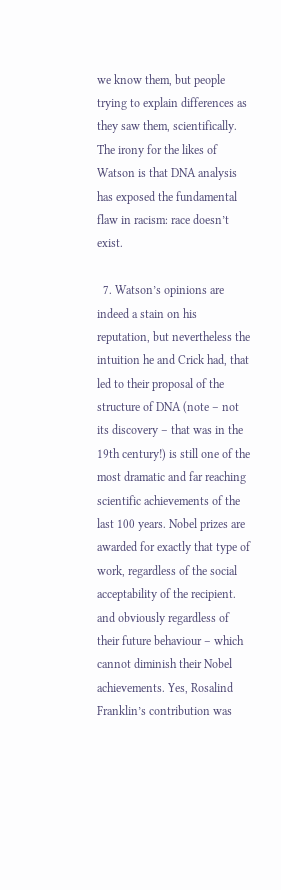we know them, but people trying to explain differences as they saw them, scientifically. The irony for the likes of Watson is that DNA analysis has exposed the fundamental flaw in racism: race doesn’t exist.

  7. Watson’s opinions are indeed a stain on his reputation, but nevertheless the intuition he and Crick had, that led to their proposal of the structure of DNA (note – not its discovery – that was in the 19th century!) is still one of the most dramatic and far reaching scientific achievements of the last 100 years. Nobel prizes are awarded for exactly that type of work, regardless of the social acceptability of the recipient. and obviously regardless of their future behaviour – which cannot diminish their Nobel achievements. Yes, Rosalind Franklin’s contribution was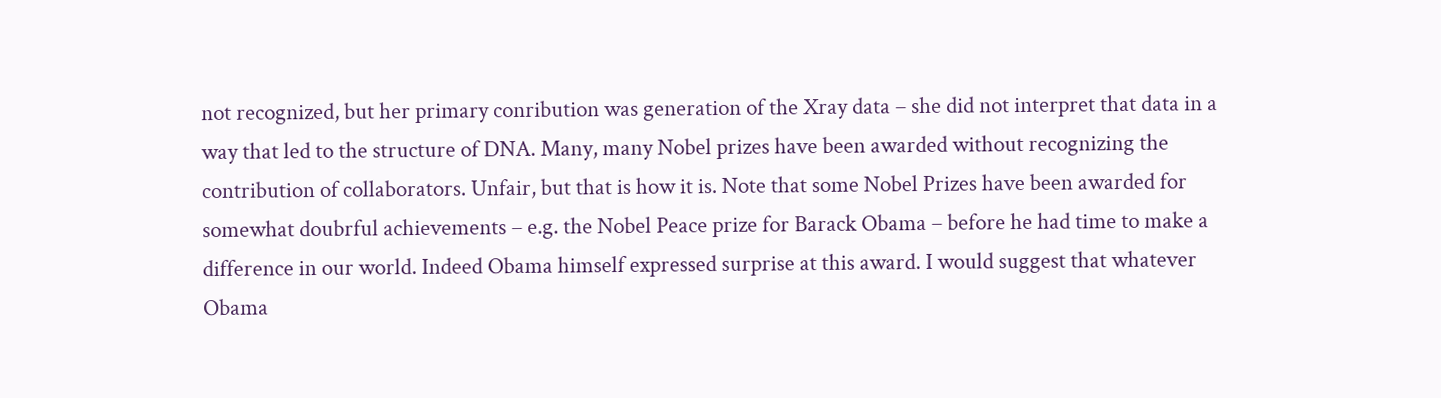not recognized, but her primary conribution was generation of the Xray data – she did not interpret that data in a way that led to the structure of DNA. Many, many Nobel prizes have been awarded without recognizing the contribution of collaborators. Unfair, but that is how it is. Note that some Nobel Prizes have been awarded for somewhat doubrful achievements – e.g. the Nobel Peace prize for Barack Obama – before he had time to make a difference in our world. Indeed Obama himself expressed surprise at this award. I would suggest that whatever Obama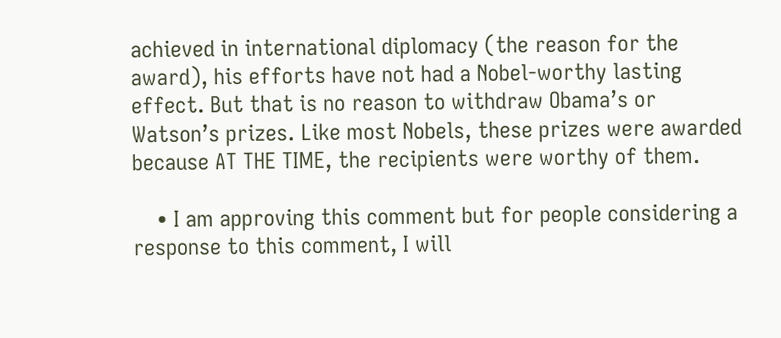achieved in international diplomacy (the reason for the award), his efforts have not had a Nobel-worthy lasting effect. But that is no reason to withdraw Obama’s or Watson’s prizes. Like most Nobels, these prizes were awarded because AT THE TIME, the recipients were worthy of them.

    • I am approving this comment but for people considering a response to this comment, I will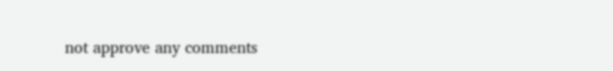not approve any comments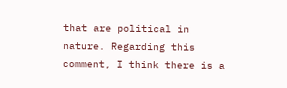that are political in nature. Regarding this comment, I think there is a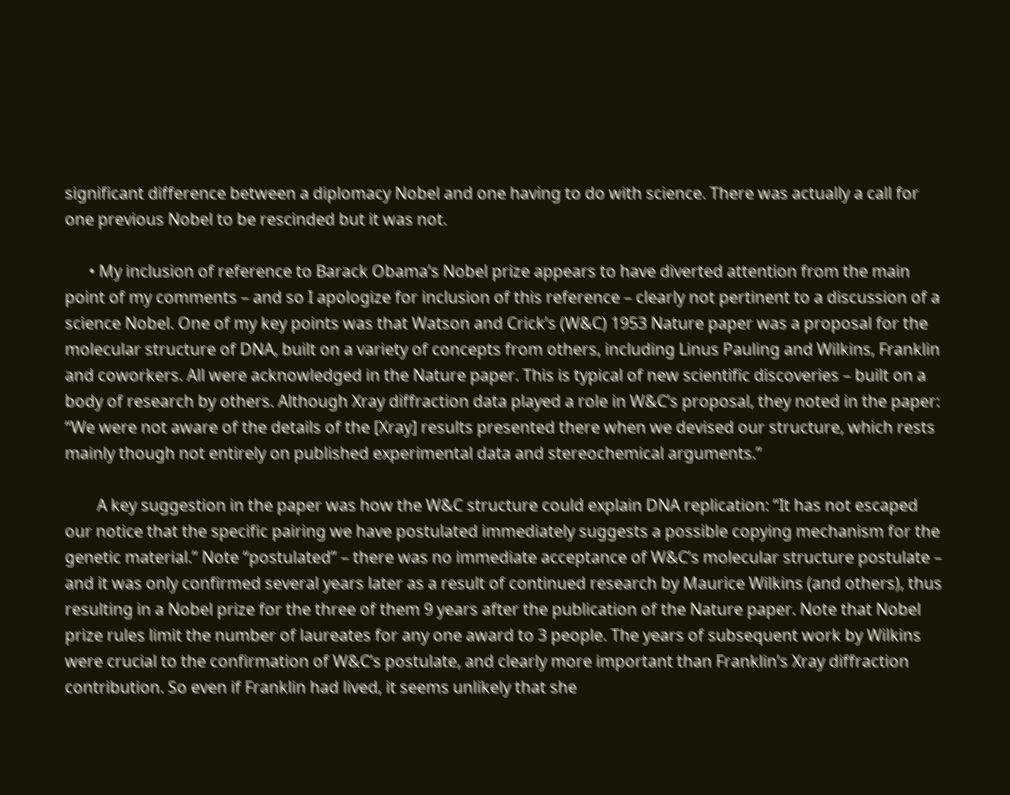significant difference between a diplomacy Nobel and one having to do with science. There was actually a call for one previous Nobel to be rescinded but it was not.

      • My inclusion of reference to Barack Obama’s Nobel prize appears to have diverted attention from the main point of my comments – and so I apologize for inclusion of this reference – clearly not pertinent to a discussion of a science Nobel. One of my key points was that Watson and Crick’s (W&C) 1953 Nature paper was a proposal for the molecular structure of DNA, built on a variety of concepts from others, including Linus Pauling and Wilkins, Franklin and coworkers. All were acknowledged in the Nature paper. This is typical of new scientific discoveries – built on a body of research by others. Although Xray diffraction data played a role in W&C’s proposal, they noted in the paper: “We were not aware of the details of the [Xray] results presented there when we devised our structure, which rests mainly though not entirely on published experimental data and stereochemical arguments.”

        A key suggestion in the paper was how the W&C structure could explain DNA replication: “It has not escaped our notice that the specific pairing we have postulated immediately suggests a possible copying mechanism for the genetic material.” Note “postulated” – there was no immediate acceptance of W&C’s molecular structure postulate – and it was only confirmed several years later as a result of continued research by Maurice Wilkins (and others), thus resulting in a Nobel prize for the three of them 9 years after the publication of the Nature paper. Note that Nobel prize rules limit the number of laureates for any one award to 3 people. The years of subsequent work by Wilkins were crucial to the confirmation of W&C’s postulate, and clearly more important than Franklin’s Xray diffraction contribution. So even if Franklin had lived, it seems unlikely that she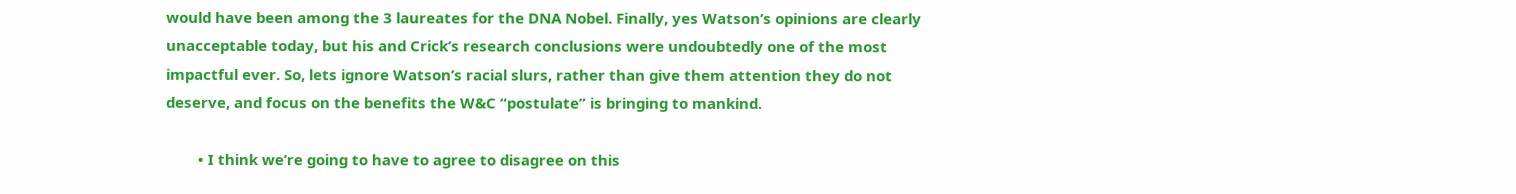would have been among the 3 laureates for the DNA Nobel. Finally, yes Watson’s opinions are clearly unacceptable today, but his and Crick’s research conclusions were undoubtedly one of the most impactful ever. So, lets ignore Watson’s racial slurs, rather than give them attention they do not deserve, and focus on the benefits the W&C “postulate” is bringing to mankind.

        • I think we’re going to have to agree to disagree on this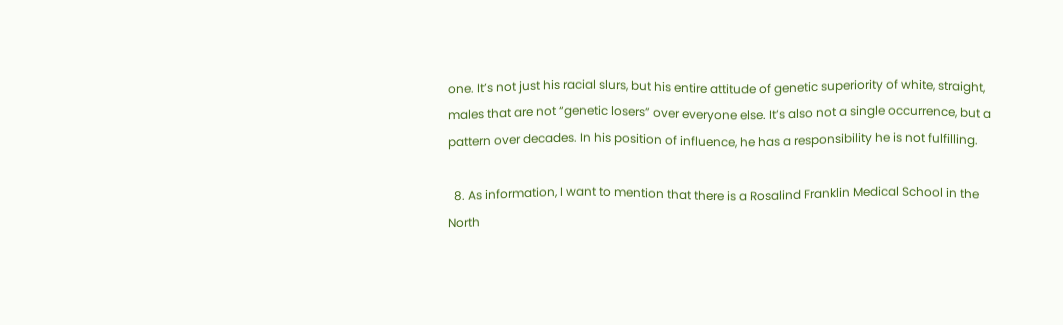one. It’s not just his racial slurs, but his entire attitude of genetic superiority of white, straight, males that are not “genetic losers” over everyone else. It’s also not a single occurrence, but a pattern over decades. In his position of influence, he has a responsibility he is not fulfilling.

  8. As information, I want to mention that there is a Rosalind Franklin Medical School in the North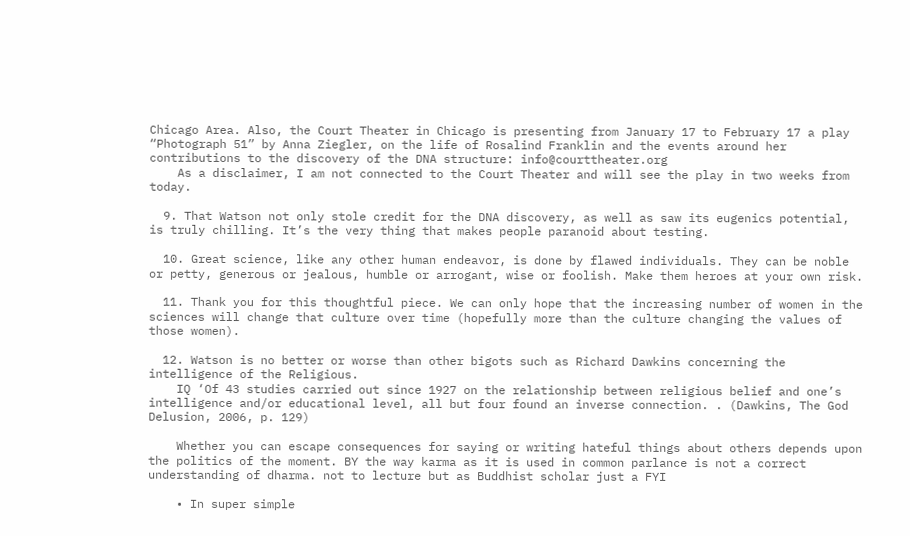Chicago Area. Also, the Court Theater in Chicago is presenting from January 17 to February 17 a play “Photograph 51” by Anna Ziegler, on the life of Rosalind Franklin and the events around her contributions to the discovery of the DNA structure: info@courttheater.org
    As a disclaimer, I am not connected to the Court Theater and will see the play in two weeks from today.

  9. That Watson not only stole credit for the DNA discovery, as well as saw its eugenics potential, is truly chilling. It’s the very thing that makes people paranoid about testing.

  10. Great science, like any other human endeavor, is done by flawed individuals. They can be noble or petty, generous or jealous, humble or arrogant, wise or foolish. Make them heroes at your own risk.

  11. Thank you for this thoughtful piece. We can only hope that the increasing number of women in the sciences will change that culture over time (hopefully more than the culture changing the values of those women).

  12. Watson is no better or worse than other bigots such as Richard Dawkins concerning the intelligence of the Religious.
    IQ ‘Of 43 studies carried out since 1927 on the relationship between religious belief and one’s intelligence and/or educational level, all but four found an inverse connection. . (Dawkins, The God Delusion, 2006, p. 129)

    Whether you can escape consequences for saying or writing hateful things about others depends upon the politics of the moment. BY the way karma as it is used in common parlance is not a correct understanding of dharma. not to lecture but as Buddhist scholar just a FYI

    • In super simple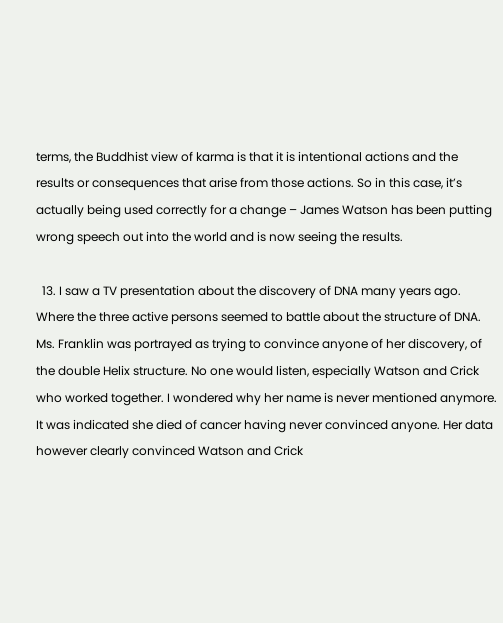terms, the Buddhist view of karma is that it is intentional actions and the results or consequences that arise from those actions. So in this case, it’s actually being used correctly for a change – James Watson has been putting wrong speech out into the world and is now seeing the results.

  13. I saw a TV presentation about the discovery of DNA many years ago. Where the three active persons seemed to battle about the structure of DNA. Ms. Franklin was portrayed as trying to convince anyone of her discovery, of the double Helix structure. No one would listen, especially Watson and Crick who worked together. I wondered why her name is never mentioned anymore. It was indicated she died of cancer having never convinced anyone. Her data however clearly convinced Watson and Crick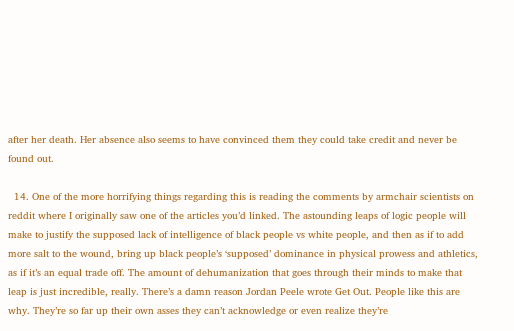after her death. Her absence also seems to have convinced them they could take credit and never be found out.

  14. One of the more horrifying things regarding this is reading the comments by armchair scientists on reddit where I originally saw one of the articles you’d linked. The astounding leaps of logic people will make to justify the supposed lack of intelligence of black people vs white people, and then as if to add more salt to the wound, bring up black people’s ‘supposed’ dominance in physical prowess and athletics, as if it’s an equal trade off. The amount of dehumanization that goes through their minds to make that leap is just incredible, really. There’s a damn reason Jordan Peele wrote Get Out. People like this are why. They’re so far up their own asses they can’t acknowledge or even realize they’re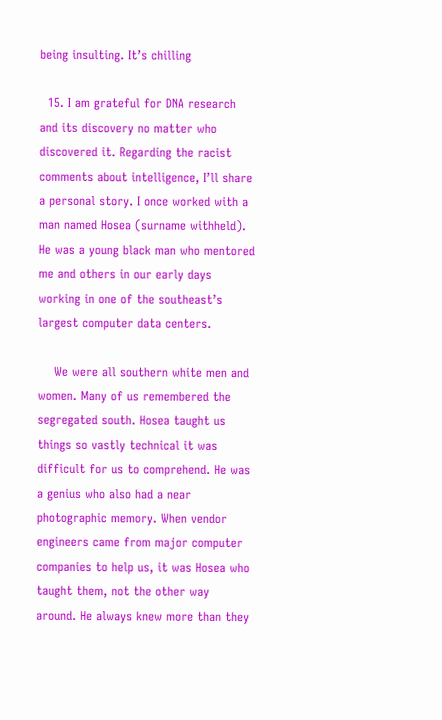being insulting. It’s chilling

  15. I am grateful for DNA research and its discovery no matter who discovered it. Regarding the racist comments about intelligence, I’ll share a personal story. I once worked with a man named Hosea (surname withheld). He was a young black man who mentored me and others in our early days working in one of the southeast’s largest computer data centers.

    We were all southern white men and women. Many of us remembered the segregated south. Hosea taught us things so vastly technical it was difficult for us to comprehend. He was a genius who also had a near photographic memory. When vendor engineers came from major computer companies to help us, it was Hosea who taught them, not the other way around. He always knew more than they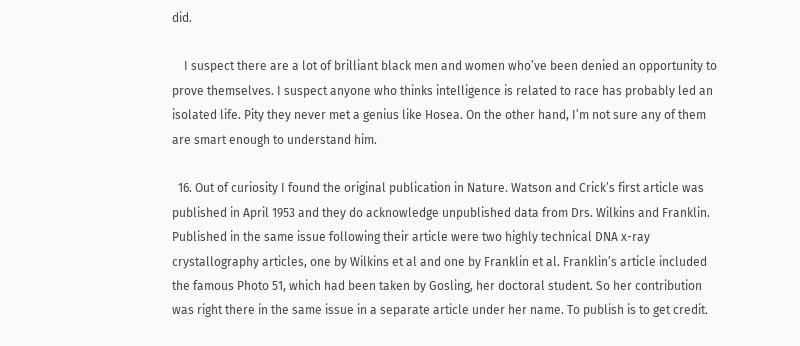did.

    I suspect there are a lot of brilliant black men and women who’ve been denied an opportunity to prove themselves. I suspect anyone who thinks intelligence is related to race has probably led an isolated life. Pity they never met a genius like Hosea. On the other hand, I’m not sure any of them are smart enough to understand him.

  16. Out of curiosity I found the original publication in Nature. Watson and Crick’s first article was published in April 1953 and they do acknowledge unpublished data from Drs. Wilkins and Franklin. Published in the same issue following their article were two highly technical DNA x-ray crystallography articles, one by Wilkins et al and one by Franklin et al. Franklin’s article included the famous Photo 51, which had been taken by Gosling, her doctoral student. So her contribution was right there in the same issue in a separate article under her name. To publish is to get credit.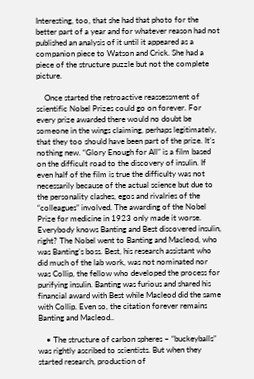Interesting, too, that she had that photo for the better part of a year and for whatever reason had not published an analysis of it until it appeared as a companion piece to Watson and Crick. She had a piece of the structure puzzle but not the complete picture.

    Once started the retroactive reassessment of scientific Nobel Prizes could go on forever. For every prize awarded there would no doubt be someone in the wings claiming, perhaps legitimately, that they too should have been part of the prize. It’s nothing new. “Glory Enough for All” is a film based on the difficult road to the discovery of insulin. If even half of the film is true the difficulty was not necessarily because of the actual science but due to the personality clashes, egos and rivalries of the “colleagues” involved. The awarding of the Nobel Prize for medicine in 1923 only made it worse. Everybody knows Banting and Best discovered insulin, right? The Nobel went to Banting and Macleod, who was Banting’s boss. Best, his research assistant who did much of the lab work, was not nominated nor was Collip, the fellow who developed the process for purifying insulin. Banting was furious and shared his financial award with Best while Macleod did the same with Collip. Even so, the citation forever remains Banting and Macleod..

    • The structure of carbon spheres – “buckeyballs” was rightly ascribed to scientists. But when they started research, production of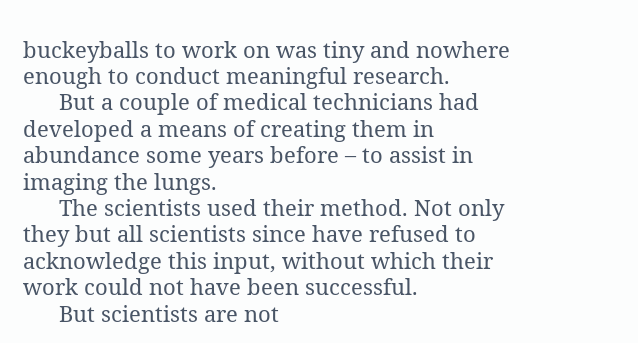buckeyballs to work on was tiny and nowhere enough to conduct meaningful research.
      But a couple of medical technicians had developed a means of creating them in abundance some years before – to assist in imaging the lungs.
      The scientists used their method. Not only they but all scientists since have refused to acknowledge this input, without which their work could not have been successful.
      But scientists are not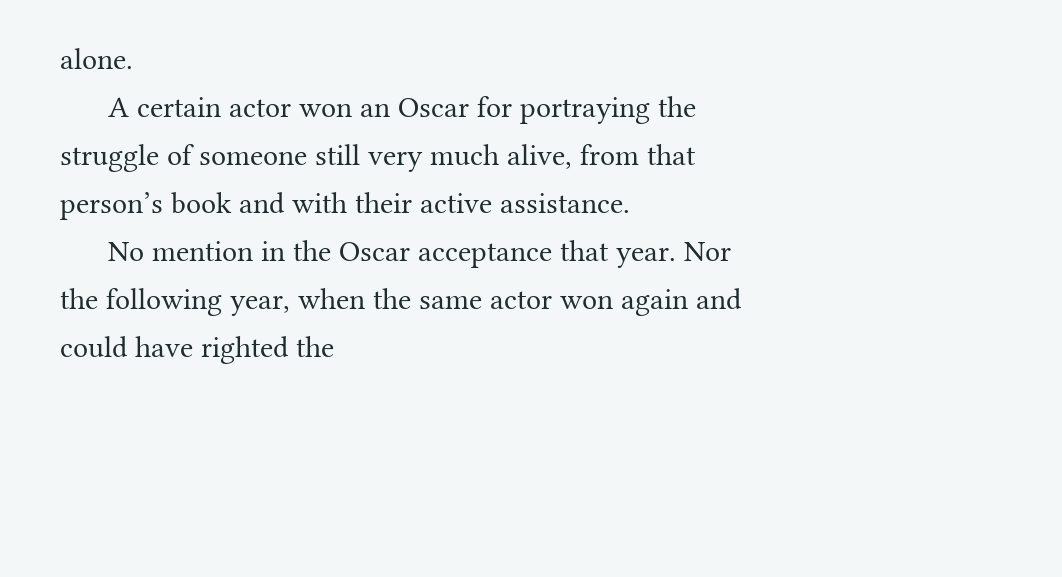alone.
      A certain actor won an Oscar for portraying the struggle of someone still very much alive, from that person’s book and with their active assistance.
      No mention in the Oscar acceptance that year. Nor the following year, when the same actor won again and could have righted the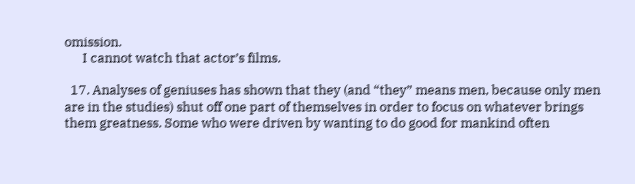omission.
      I cannot watch that actor’s films.

  17. Analyses of geniuses has shown that they (and “they” means men, because only men are in the studies) shut off one part of themselves in order to focus on whatever brings them greatness. Some who were driven by wanting to do good for mankind often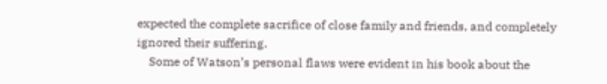expected the complete sacrifice of close family and friends, and completely ignored their suffering.
    Some of Watson’s personal flaws were evident in his book about the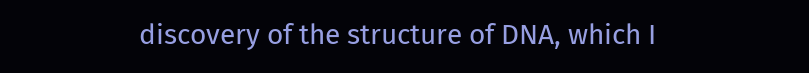discovery of the structure of DNA, which I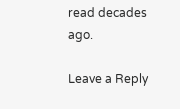read decades ago.

Leave a Reply